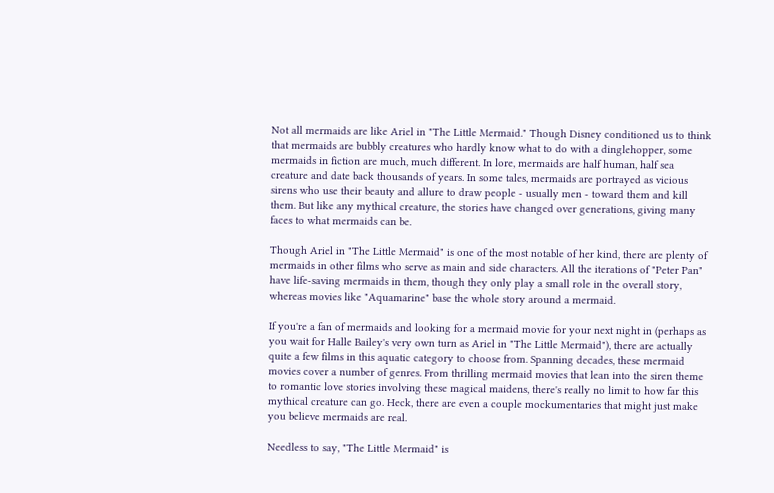Not all mermaids are like Ariel in "The Little Mermaid." Though Disney conditioned us to think that mermaids are bubbly creatures who hardly know what to do with a dinglehopper, some mermaids in fiction are much, much different. In lore, mermaids are half human, half sea creature and date back thousands of years. In some tales, mermaids are portrayed as vicious sirens who use their beauty and allure to draw people - usually men - toward them and kill them. But like any mythical creature, the stories have changed over generations, giving many faces to what mermaids can be.

Though Ariel in "The Little Mermaid" is one of the most notable of her kind, there are plenty of mermaids in other films who serve as main and side characters. All the iterations of "Peter Pan" have life-saving mermaids in them, though they only play a small role in the overall story, whereas movies like "Aquamarine" base the whole story around a mermaid.

If you're a fan of mermaids and looking for a mermaid movie for your next night in (perhaps as you wait for Halle Bailey's very own turn as Ariel in "The Little Mermaid"), there are actually quite a few films in this aquatic category to choose from. Spanning decades, these mermaid movies cover a number of genres. From thrilling mermaid movies that lean into the siren theme to romantic love stories involving these magical maidens, there's really no limit to how far this mythical creature can go. Heck, there are even a couple mockumentaries that might just make you believe mermaids are real.

Needless to say, "The Little Mermaid" is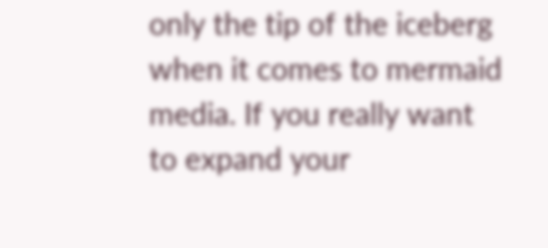only the tip of the iceberg when it comes to mermaid media. If you really want to expand your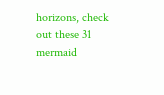horizons, check out these 31 mermaid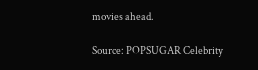movies ahead.

Source: POPSUGAR Celebrity